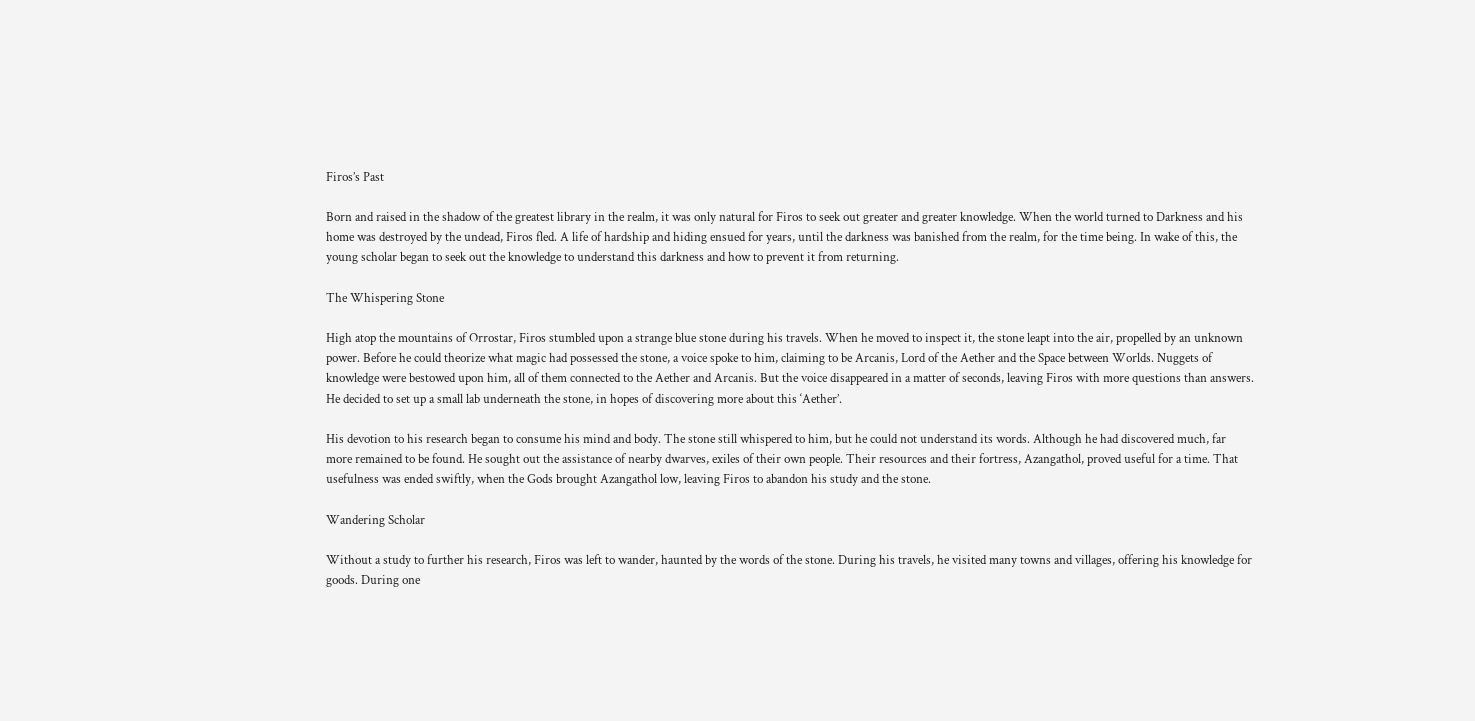Firos’s Past

Born and raised in the shadow of the greatest library in the realm, it was only natural for Firos to seek out greater and greater knowledge. When the world turned to Darkness and his home was destroyed by the undead, Firos fled. A life of hardship and hiding ensued for years, until the darkness was banished from the realm, for the time being. In wake of this, the young scholar began to seek out the knowledge to understand this darkness and how to prevent it from returning.

The Whispering Stone

High atop the mountains of Orrostar, Firos stumbled upon a strange blue stone during his travels. When he moved to inspect it, the stone leapt into the air, propelled by an unknown power. Before he could theorize what magic had possessed the stone, a voice spoke to him, claiming to be Arcanis, Lord of the Aether and the Space between Worlds. Nuggets of knowledge were bestowed upon him, all of them connected to the Aether and Arcanis. But the voice disappeared in a matter of seconds, leaving Firos with more questions than answers. He decided to set up a small lab underneath the stone, in hopes of discovering more about this ‘Aether’.

His devotion to his research began to consume his mind and body. The stone still whispered to him, but he could not understand its words. Although he had discovered much, far more remained to be found. He sought out the assistance of nearby dwarves, exiles of their own people. Their resources and their fortress, Azangathol, proved useful for a time. That usefulness was ended swiftly, when the Gods brought Azangathol low, leaving Firos to abandon his study and the stone.

Wandering Scholar

Without a study to further his research, Firos was left to wander, haunted by the words of the stone. During his travels, he visited many towns and villages, offering his knowledge for goods. During one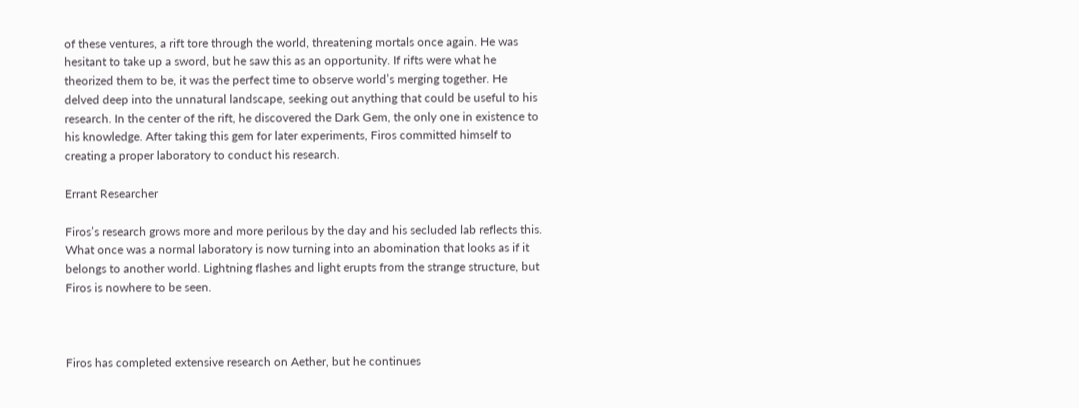of these ventures, a rift tore through the world, threatening mortals once again. He was hesitant to take up a sword, but he saw this as an opportunity. If rifts were what he theorized them to be, it was the perfect time to observe world’s merging together. He delved deep into the unnatural landscape, seeking out anything that could be useful to his research. In the center of the rift, he discovered the Dark Gem, the only one in existence to his knowledge. After taking this gem for later experiments, Firos committed himself to creating a proper laboratory to conduct his research.

Errant Researcher

Firos’s research grows more and more perilous by the day and his secluded lab reflects this. What once was a normal laboratory is now turning into an abomination that looks as if it belongs to another world. Lightning flashes and light erupts from the strange structure, but Firos is nowhere to be seen.



Firos has completed extensive research on Aether, but he continues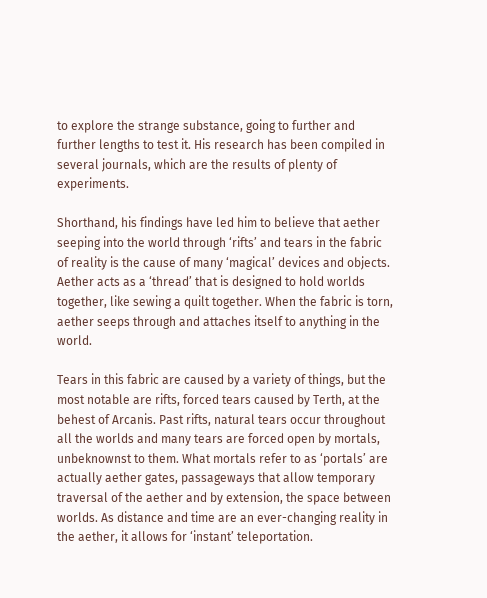to explore the strange substance, going to further and further lengths to test it. His research has been compiled in several journals, which are the results of plenty of experiments.

Shorthand, his findings have led him to believe that aether seeping into the world through ‘rifts’ and tears in the fabric of reality is the cause of many ‘magical’ devices and objects. Aether acts as a ‘thread’ that is designed to hold worlds together, like sewing a quilt together. When the fabric is torn, aether seeps through and attaches itself to anything in the world.

Tears in this fabric are caused by a variety of things, but the most notable are rifts, forced tears caused by Terth, at the behest of Arcanis. Past rifts, natural tears occur throughout all the worlds and many tears are forced open by mortals, unbeknownst to them. What mortals refer to as ‘portals’ are actually aether gates, passageways that allow temporary traversal of the aether and by extension, the space between worlds. As distance and time are an ever-changing reality in the aether, it allows for ‘instant’ teleportation.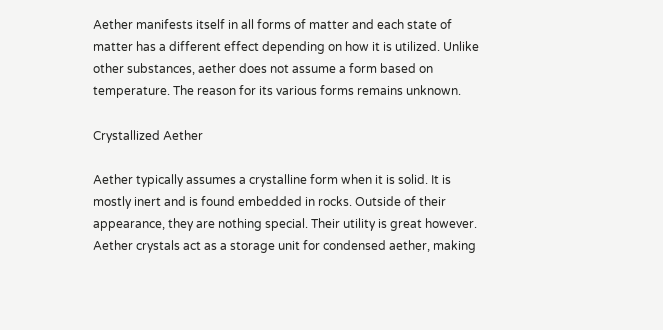Aether manifests itself in all forms of matter and each state of matter has a different effect depending on how it is utilized. Unlike other substances, aether does not assume a form based on temperature. The reason for its various forms remains unknown.

Crystallized Aether

Aether typically assumes a crystalline form when it is solid. It is mostly inert and is found embedded in rocks. Outside of their appearance, they are nothing special. Their utility is great however. Aether crystals act as a storage unit for condensed aether, making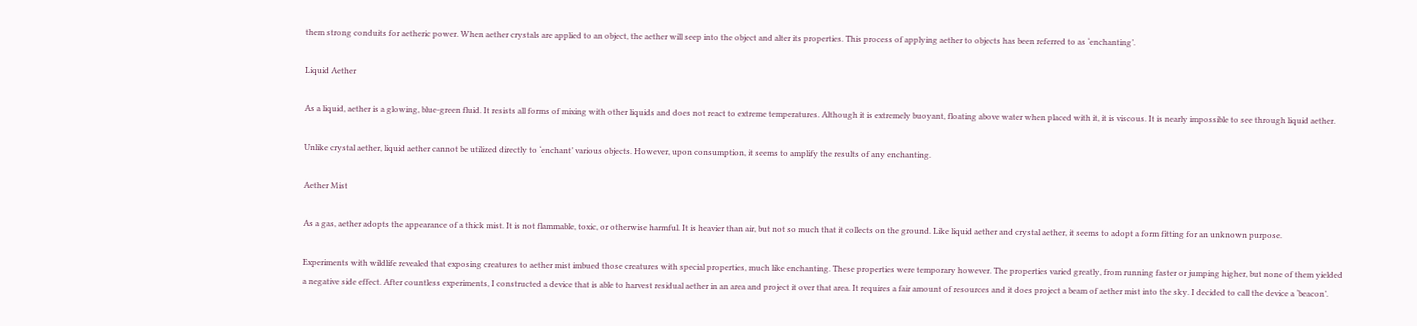them strong conduits for aetheric power. When aether crystals are applied to an object, the aether will seep into the object and alter its properties. This process of applying aether to objects has been referred to as ‘enchanting’.

Liquid Aether

As a liquid, aether is a glowing, blue-green fluid. It resists all forms of mixing with other liquids and does not react to extreme temperatures. Although it is extremely buoyant, floating above water when placed with it, it is viscous. It is nearly impossible to see through liquid aether.

Unlike crystal aether, liquid aether cannot be utilized directly to ‘enchant’ various objects. However, upon consumption, it seems to amplify the results of any enchanting.

Aether Mist

As a gas, aether adopts the appearance of a thick mist. It is not flammable, toxic, or otherwise harmful. It is heavier than air, but not so much that it collects on the ground. Like liquid aether and crystal aether, it seems to adopt a form fitting for an unknown purpose.

Experiments with wildlife revealed that exposing creatures to aether mist imbued those creatures with special properties, much like enchanting. These properties were temporary however. The properties varied greatly, from running faster or jumping higher, but none of them yielded a negative side effect. After countless experiments, I constructed a device that is able to harvest residual aether in an area and project it over that area. It requires a fair amount of resources and it does project a beam of aether mist into the sky. I decided to call the device a ‘beacon’.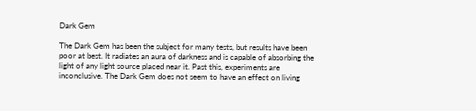Dark Gem

The Dark Gem has been the subject for many tests, but results have been poor at best. It radiates an aura of darkness and is capable of absorbing the light of any light source placed near it. Past this, experiments are inconclusive. The Dark Gem does not seem to have an effect on living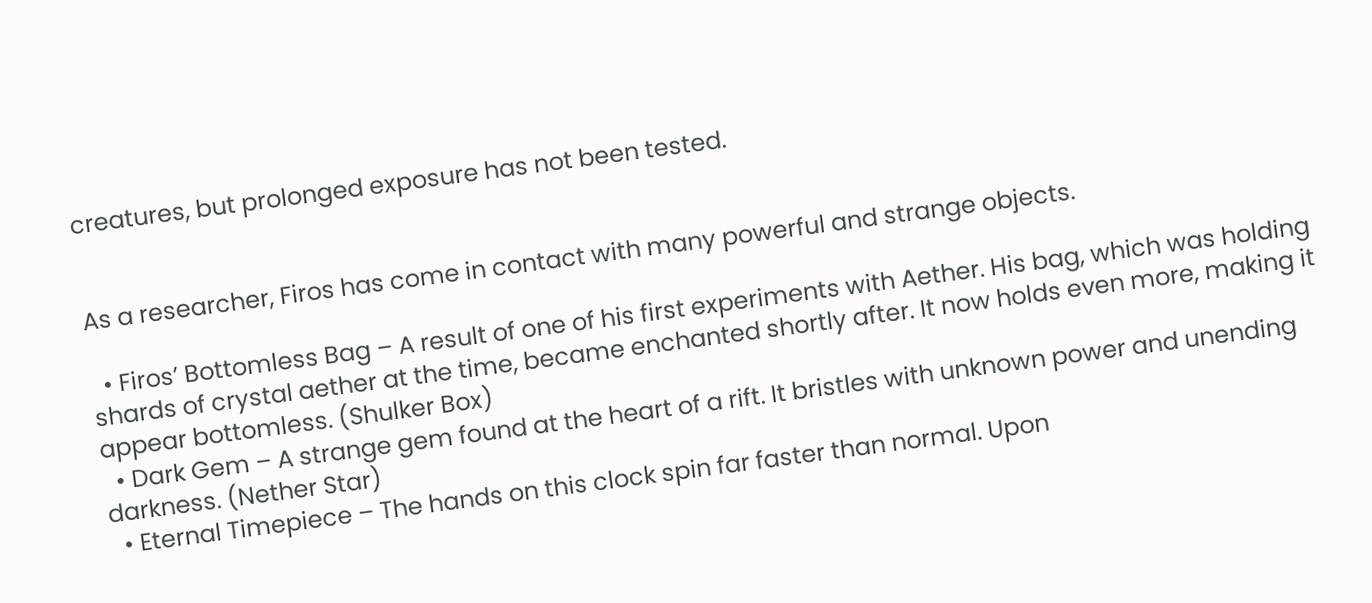creatures, but prolonged exposure has not been tested.


As a researcher, Firos has come in contact with many powerful and strange objects.

  • Firos’ Bottomless Bag – A result of one of his first experiments with Aether. His bag, which was holding shards of crystal aether at the time, became enchanted shortly after. It now holds even more, making it appear bottomless. (Shulker Box)
  • Dark Gem – A strange gem found at the heart of a rift. It bristles with unknown power and unending darkness. (Nether Star)
  • Eternal Timepiece – The hands on this clock spin far faster than normal. Upon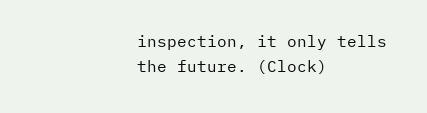inspection, it only tells the future. (Clock)